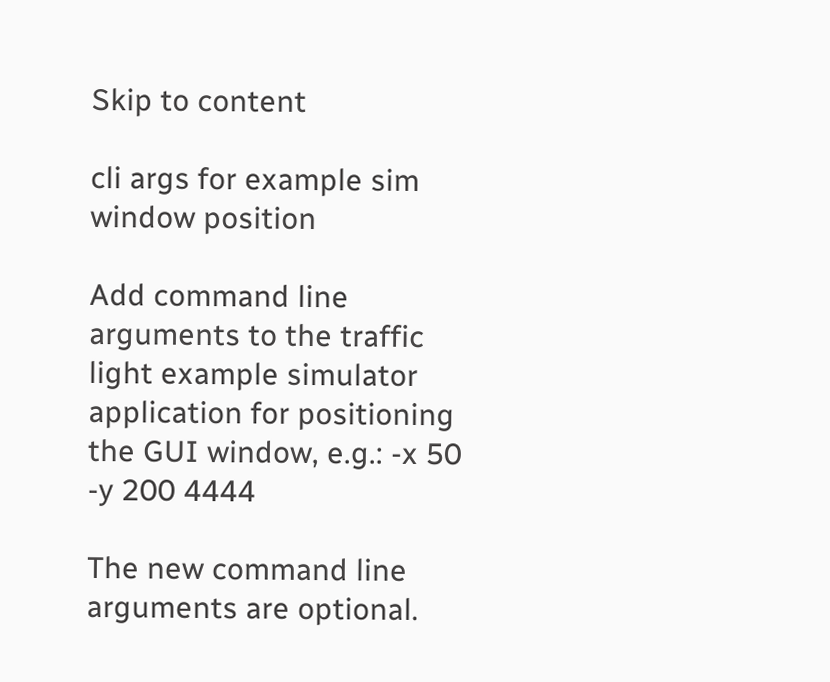Skip to content

cli args for example sim window position

Add command line arguments to the traffic light example simulator application for positioning the GUI window, e.g.: -x 50 -y 200 4444

The new command line arguments are optional.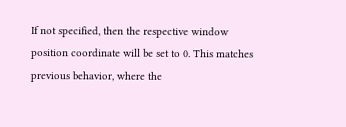If not specified, then the respective window position coordinate will be set to 0. This matches previous behavior, where the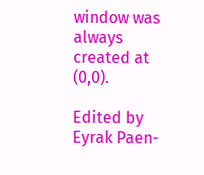window was always created at (0,0).

Edited by Eyrak Paen-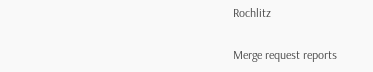Rochlitz

Merge request reports